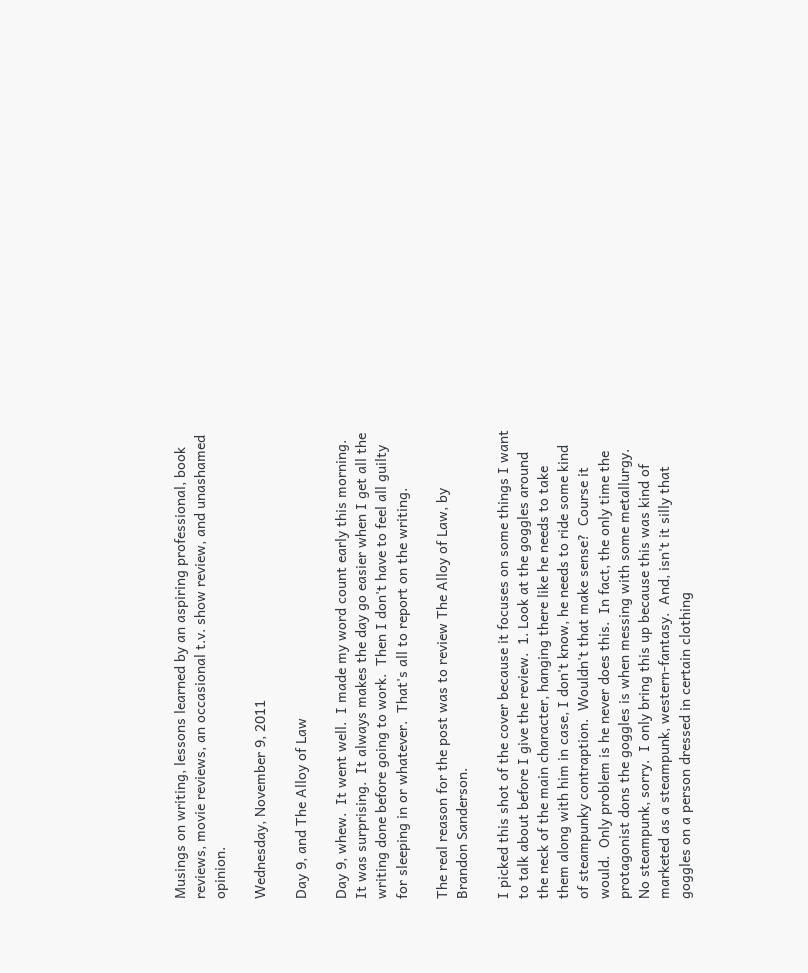Musings on writing, lessons learned by an aspiring professional, book reviews, movie reviews, an occasional t.v. show review, and unashamed opinion.

Wednesday, November 9, 2011

Day 9, and The Alloy of Law

Day 9, whew.  It went well.  I made my word count early this morning.  It was surprising.  It always makes the day go easier when I get all the writing done before going to work.  Then I don't have to feel all guilty for sleeping in or whatever.  That's all to report on the writing.

The real reason for the post was to review The Alloy of Law, by Brandon Sanderson.

I picked this shot of the cover because it focuses on some things I want to talk about before I give the review.  1. Look at the goggles around the neck of the main character, hanging there like he needs to take them along with him in case, I don't know, he needs to ride some kind of steampunky contraption.  Wouldn't that make sense?  Course it would.  Only problem is he never does this.  In fact, the only time the protagonist dons the goggles is when messing with some metallurgy.   No steampunk, sorry.  I only bring this up because this was kind of marketed as a steampunk, western-fantasy.  And, isn't it silly that goggles on a person dressed in certain clothing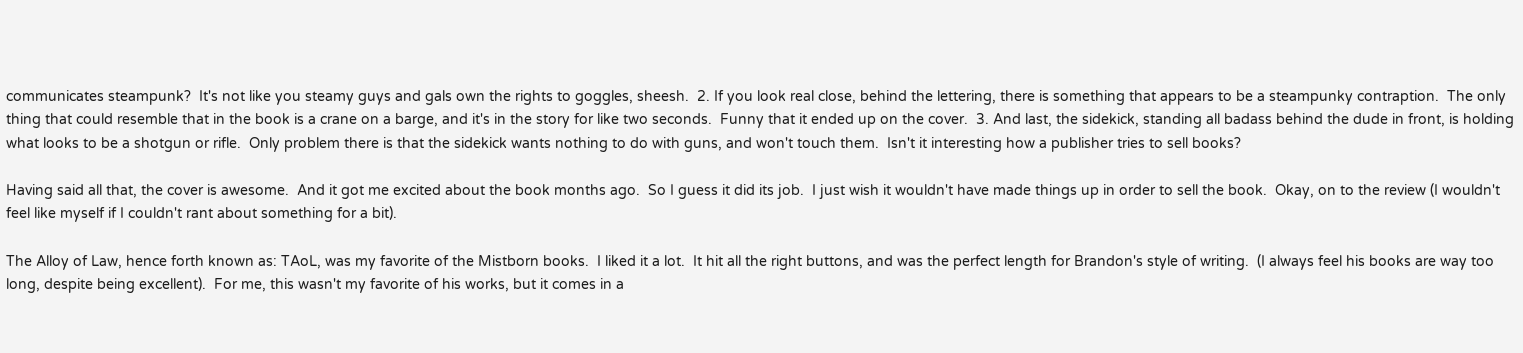communicates steampunk?  It's not like you steamy guys and gals own the rights to goggles, sheesh.  2. If you look real close, behind the lettering, there is something that appears to be a steampunky contraption.  The only thing that could resemble that in the book is a crane on a barge, and it's in the story for like two seconds.  Funny that it ended up on the cover.  3. And last, the sidekick, standing all badass behind the dude in front, is holding what looks to be a shotgun or rifle.  Only problem there is that the sidekick wants nothing to do with guns, and won't touch them.  Isn't it interesting how a publisher tries to sell books?

Having said all that, the cover is awesome.  And it got me excited about the book months ago.  So I guess it did its job.  I just wish it wouldn't have made things up in order to sell the book.  Okay, on to the review (I wouldn't feel like myself if I couldn't rant about something for a bit).

The Alloy of Law, hence forth known as: TAoL, was my favorite of the Mistborn books.  I liked it a lot.  It hit all the right buttons, and was the perfect length for Brandon's style of writing.  (I always feel his books are way too long, despite being excellent).  For me, this wasn't my favorite of his works, but it comes in a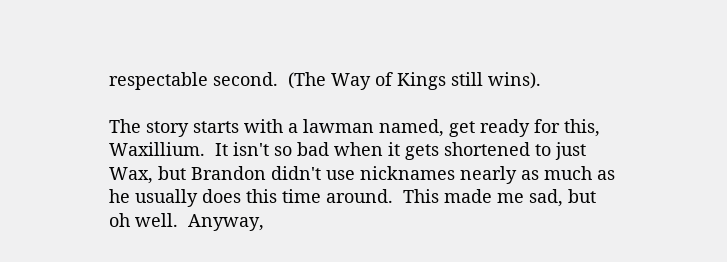respectable second.  (The Way of Kings still wins).

The story starts with a lawman named, get ready for this, Waxillium.  It isn't so bad when it gets shortened to just Wax, but Brandon didn't use nicknames nearly as much as he usually does this time around.  This made me sad, but oh well.  Anyway,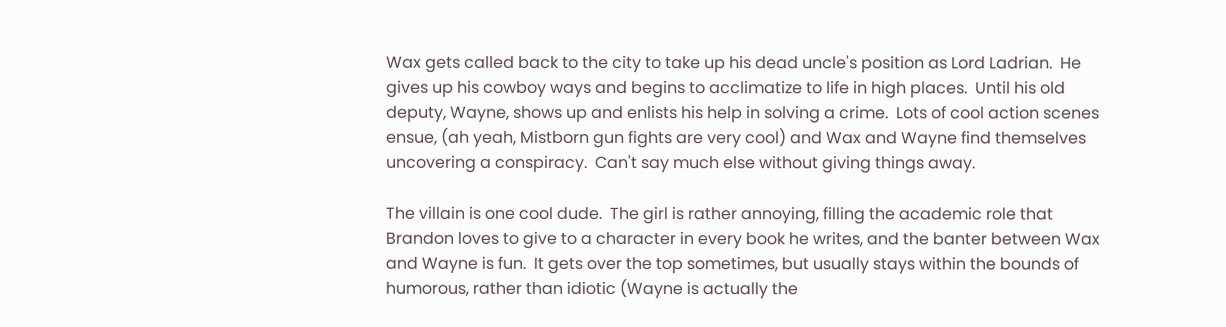Wax gets called back to the city to take up his dead uncle's position as Lord Ladrian.  He gives up his cowboy ways and begins to acclimatize to life in high places.  Until his old deputy, Wayne, shows up and enlists his help in solving a crime.  Lots of cool action scenes ensue, (ah yeah, Mistborn gun fights are very cool) and Wax and Wayne find themselves uncovering a conspiracy.  Can't say much else without giving things away.

The villain is one cool dude.  The girl is rather annoying, filling the academic role that Brandon loves to give to a character in every book he writes, and the banter between Wax and Wayne is fun.  It gets over the top sometimes, but usually stays within the bounds of humorous, rather than idiotic (Wayne is actually the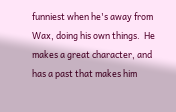funniest when he's away from Wax, doing his own things.  He makes a great character, and has a past that makes him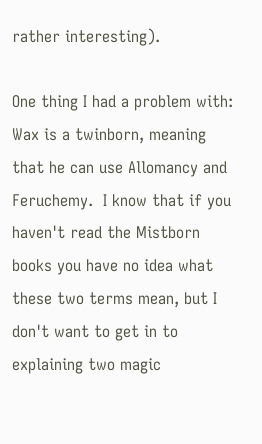rather interesting).

One thing I had a problem with: Wax is a twinborn, meaning that he can use Allomancy and Feruchemy.  I know that if you haven't read the Mistborn books you have no idea what these two terms mean, but I don't want to get in to explaining two magic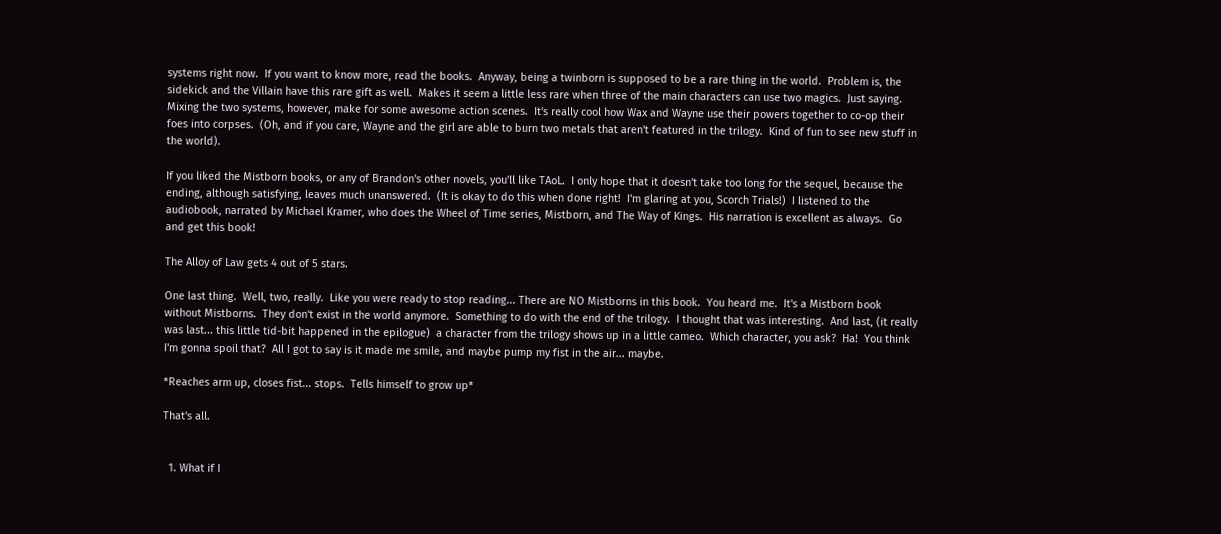systems right now.  If you want to know more, read the books.  Anyway, being a twinborn is supposed to be a rare thing in the world.  Problem is, the sidekick and the Villain have this rare gift as well.  Makes it seem a little less rare when three of the main characters can use two magics.  Just saying.  Mixing the two systems, however, make for some awesome action scenes.  It's really cool how Wax and Wayne use their powers together to co-op their foes into corpses.  (Oh, and if you care, Wayne and the girl are able to burn two metals that aren't featured in the trilogy.  Kind of fun to see new stuff in the world).

If you liked the Mistborn books, or any of Brandon's other novels, you'll like TAoL.  I only hope that it doesn't take too long for the sequel, because the ending, although satisfying, leaves much unanswered.  (It is okay to do this when done right!  I'm glaring at you, Scorch Trials!)  I listened to the audiobook, narrated by Michael Kramer, who does the Wheel of Time series, Mistborn, and The Way of Kings.  His narration is excellent as always.  Go and get this book!

The Alloy of Law gets 4 out of 5 stars.

One last thing.  Well, two, really.  Like you were ready to stop reading... There are NO Mistborns in this book.  You heard me.  It's a Mistborn book without Mistborns.  They don't exist in the world anymore.  Something to do with the end of the trilogy.  I thought that was interesting.  And last, (it really was last... this little tid-bit happened in the epilogue)  a character from the trilogy shows up in a little cameo.  Which character, you ask?  Ha!  You think I'm gonna spoil that?  All I got to say is it made me smile, and maybe pump my fist in the air... maybe.

*Reaches arm up, closes fist... stops.  Tells himself to grow up*

That's all.


  1. What if I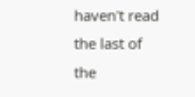haven't read the last of the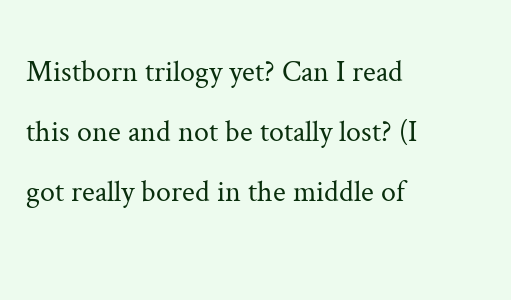Mistborn trilogy yet? Can I read this one and not be totally lost? (I got really bored in the middle of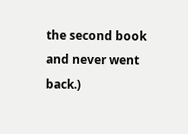the second book and never went back.)